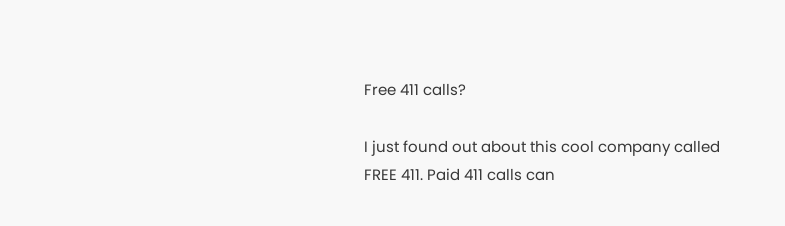Free 411 calls?

I just found out about this cool company called FREE 411. Paid 411 calls can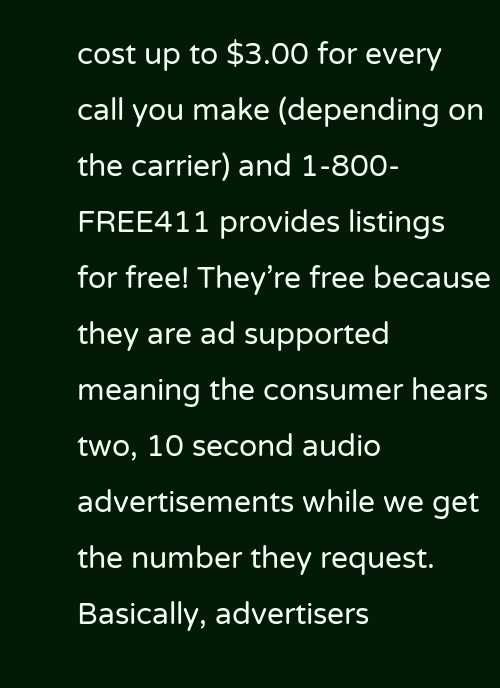cost up to $3.00 for every call you make (depending on the carrier) and 1-800-FREE411 provides listings for free! They’re free because they are ad supported meaning the consumer hears two, 10 second audio advertisements while we get the number they request. Basically, advertisers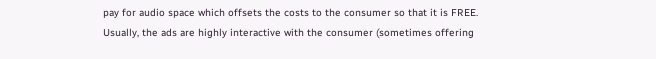pay for audio space which offsets the costs to the consumer so that it is FREE. Usually, the ads are highly interactive with the consumer (sometimes offering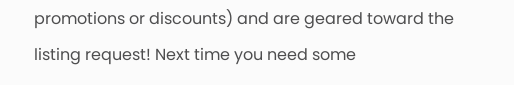promotions or discounts) and are geared toward the listing request! Next time you need some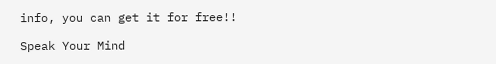info, you can get it for free!!

Speak Your Mind